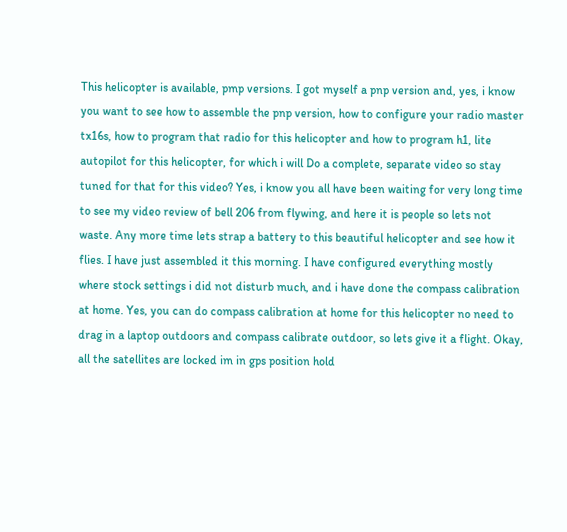This helicopter is available, pmp versions. I got myself a pnp version and, yes, i know you want to see how to assemble the pnp version, how to configure your radio master tx16s, how to program that radio for this helicopter and how to program h1, lite autopilot for this helicopter, for which i will Do a complete, separate video so stay tuned for that for this video? Yes, i know you all have been waiting for very long time to see my video review of bell 206 from flywing, and here it is people so lets not waste. Any more time lets strap a battery to this beautiful helicopter and see how it flies. I have just assembled it this morning. I have configured everything mostly where stock settings i did not disturb much, and i have done the compass calibration at home. Yes, you can do compass calibration at home for this helicopter no need to drag in a laptop outdoors and compass calibrate outdoor, so lets give it a flight. Okay, all the satellites are locked im in gps position hold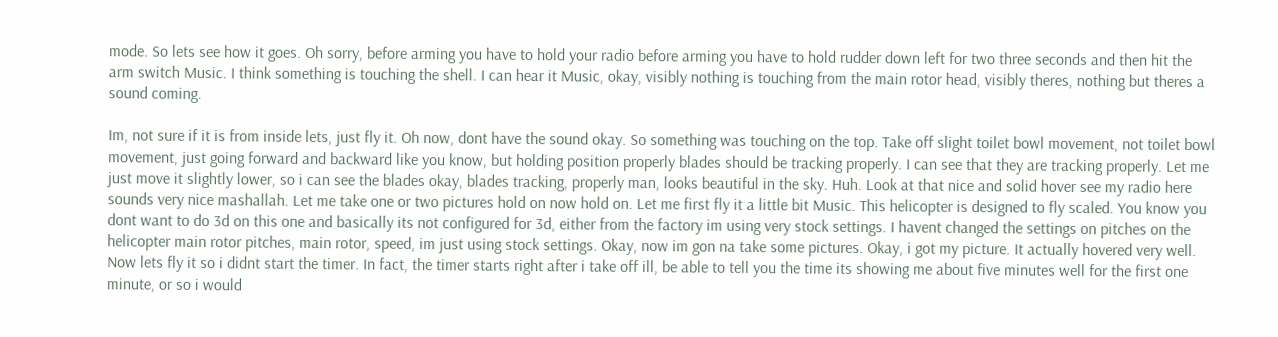mode. So lets see how it goes. Oh sorry, before arming you have to hold your radio before arming you have to hold rudder down left for two three seconds and then hit the arm switch Music. I think something is touching the shell. I can hear it Music, okay, visibly nothing is touching from the main rotor head, visibly theres, nothing but theres a sound coming.

Im, not sure if it is from inside lets, just fly it. Oh now, dont have the sound okay. So something was touching on the top. Take off slight toilet bowl movement, not toilet bowl movement, just going forward and backward like you know, but holding position properly blades should be tracking properly. I can see that they are tracking properly. Let me just move it slightly lower, so i can see the blades okay, blades tracking, properly man, looks beautiful in the sky. Huh. Look at that nice and solid hover see my radio here sounds very nice mashallah. Let me take one or two pictures hold on now hold on. Let me first fly it a little bit Music. This helicopter is designed to fly scaled. You know you dont want to do 3d on this one and basically its not configured for 3d, either from the factory im using very stock settings. I havent changed the settings on pitches on the helicopter main rotor pitches, main rotor, speed, im just using stock settings. Okay, now im gon na take some pictures. Okay, i got my picture. It actually hovered very well. Now lets fly it so i didnt start the timer. In fact, the timer starts right after i take off ill, be able to tell you the time its showing me about five minutes well for the first one minute, or so i would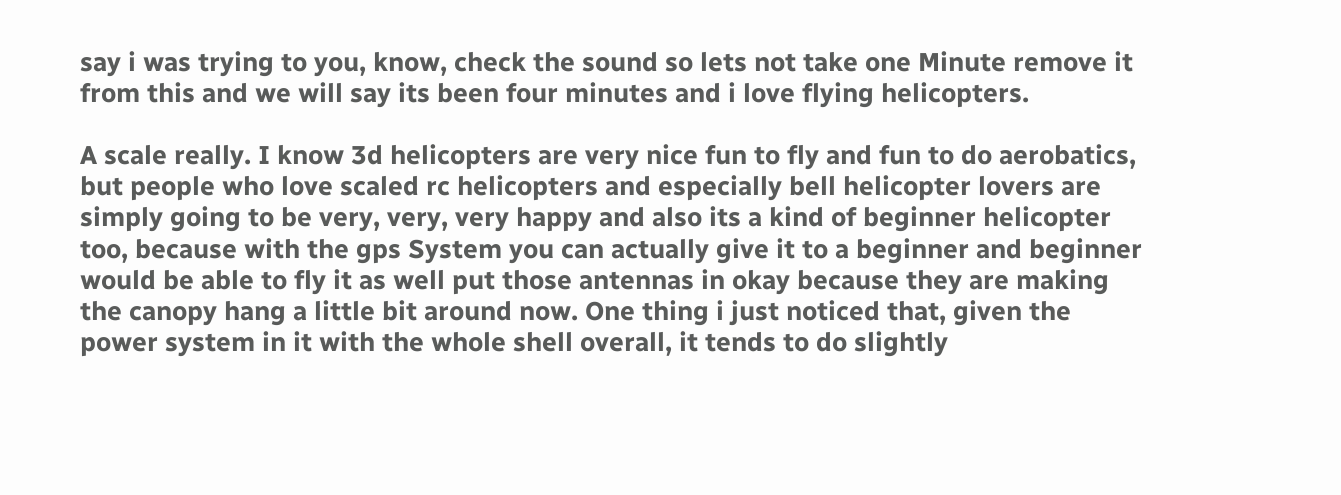say i was trying to you, know, check the sound so lets not take one Minute remove it from this and we will say its been four minutes and i love flying helicopters.

A scale really. I know 3d helicopters are very nice fun to fly and fun to do aerobatics, but people who love scaled rc helicopters and especially bell helicopter lovers are simply going to be very, very, very happy and also its a kind of beginner helicopter too, because with the gps System you can actually give it to a beginner and beginner would be able to fly it as well put those antennas in okay because they are making the canopy hang a little bit around now. One thing i just noticed that, given the power system in it with the whole shell overall, it tends to do slightly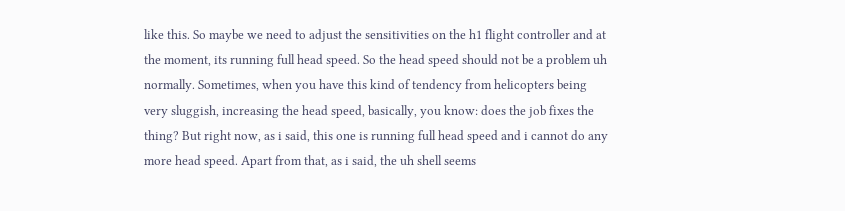like this. So maybe we need to adjust the sensitivities on the h1 flight controller and at the moment, its running full head speed. So the head speed should not be a problem uh normally. Sometimes, when you have this kind of tendency from helicopters being very sluggish, increasing the head speed, basically, you know: does the job fixes the thing? But right now, as i said, this one is running full head speed and i cannot do any more head speed. Apart from that, as i said, the uh shell seems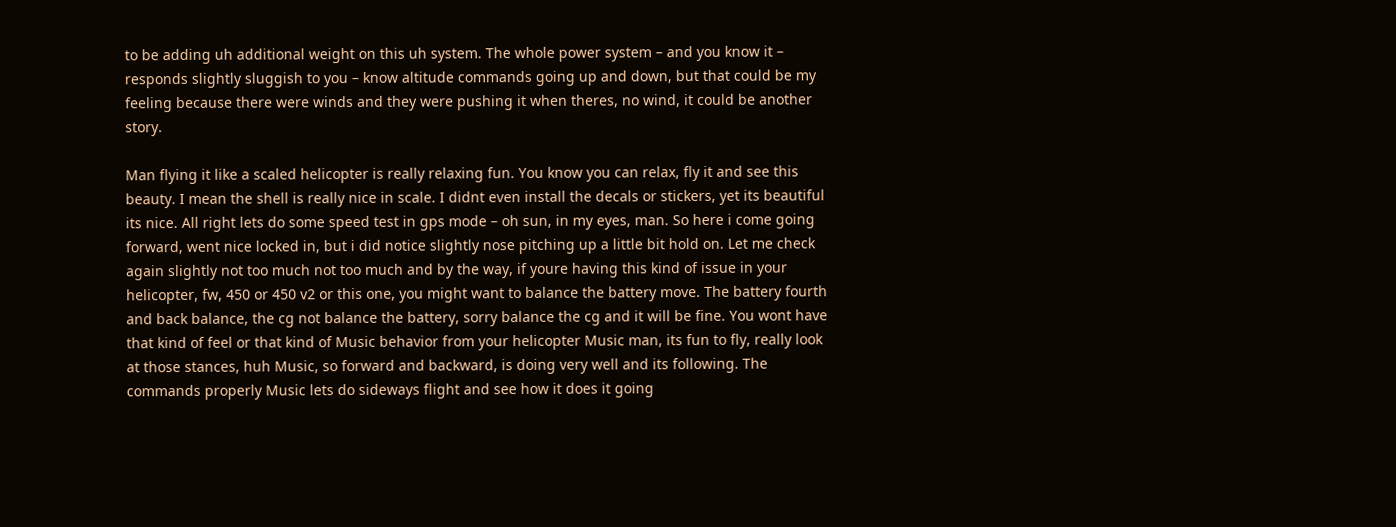to be adding uh additional weight on this uh system. The whole power system – and you know it – responds slightly sluggish to you – know altitude commands going up and down, but that could be my feeling because there were winds and they were pushing it when theres, no wind, it could be another story.

Man flying it like a scaled helicopter is really relaxing fun. You know you can relax, fly it and see this beauty. I mean the shell is really nice in scale. I didnt even install the decals or stickers, yet its beautiful its nice. All right lets do some speed test in gps mode – oh sun, in my eyes, man. So here i come going forward, went nice locked in, but i did notice slightly nose pitching up a little bit hold on. Let me check again slightly not too much not too much and by the way, if youre having this kind of issue in your helicopter, fw, 450 or 450 v2 or this one, you might want to balance the battery move. The battery fourth and back balance, the cg not balance the battery, sorry balance the cg and it will be fine. You wont have that kind of feel or that kind of Music behavior from your helicopter Music man, its fun to fly, really look at those stances, huh Music, so forward and backward, is doing very well and its following. The commands properly Music lets do sideways flight and see how it does it going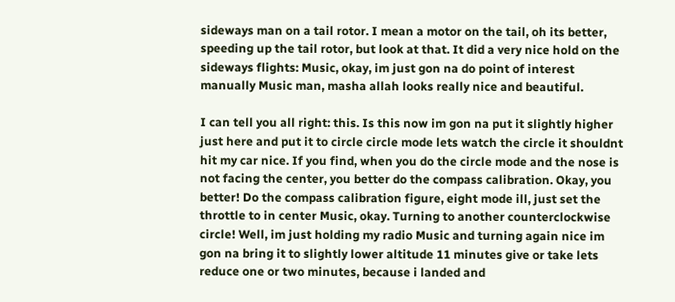sideways man on a tail rotor. I mean a motor on the tail, oh its better, speeding up the tail rotor, but look at that. It did a very nice hold on the sideways flights: Music, okay, im just gon na do point of interest manually Music man, masha allah looks really nice and beautiful.

I can tell you all right: this. Is this now im gon na put it slightly higher just here and put it to circle circle mode lets watch the circle it shouldnt hit my car nice. If you find, when you do the circle mode and the nose is not facing the center, you better do the compass calibration. Okay, you better! Do the compass calibration figure, eight mode ill, just set the throttle to in center Music, okay. Turning to another counterclockwise circle! Well, im just holding my radio Music and turning again nice im gon na bring it to slightly lower altitude 11 minutes give or take lets reduce one or two minutes, because i landed and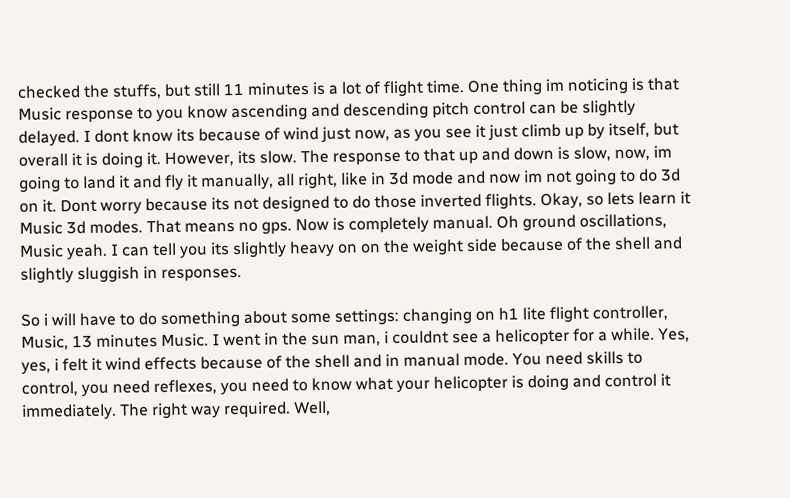checked the stuffs, but still 11 minutes is a lot of flight time. One thing im noticing is that Music response to you know ascending and descending pitch control can be slightly delayed. I dont know its because of wind just now, as you see it just climb up by itself, but overall it is doing it. However, its slow. The response to that up and down is slow, now, im going to land it and fly it manually, all right, like in 3d mode and now im not going to do 3d on it. Dont worry because its not designed to do those inverted flights. Okay, so lets learn it Music 3d modes. That means no gps. Now is completely manual. Oh ground oscillations, Music yeah. I can tell you its slightly heavy on on the weight side because of the shell and slightly sluggish in responses.

So i will have to do something about some settings: changing on h1 lite flight controller, Music, 13 minutes Music. I went in the sun man, i couldnt see a helicopter for a while. Yes, yes, i felt it wind effects because of the shell and in manual mode. You need skills to control, you need reflexes, you need to know what your helicopter is doing and control it immediately. The right way required. Well,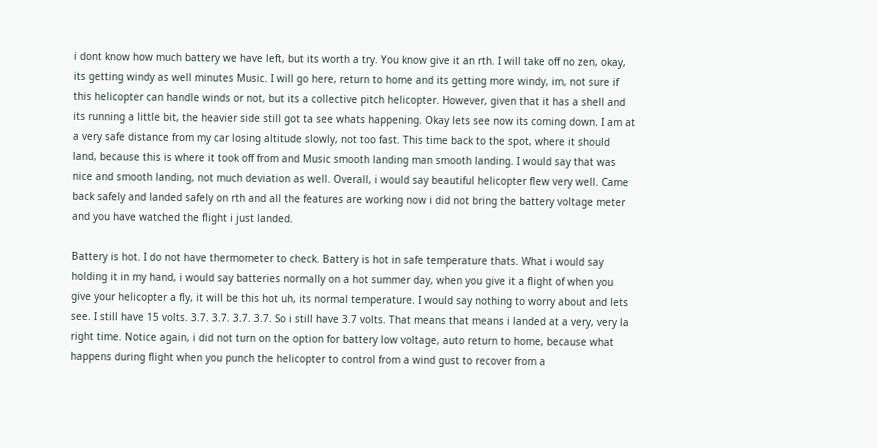i dont know how much battery we have left, but its worth a try. You know give it an rth. I will take off no zen, okay, its getting windy as well minutes Music. I will go here, return to home and its getting more windy, im, not sure if this helicopter can handle winds or not, but its a collective pitch helicopter. However, given that it has a shell and its running a little bit, the heavier side still got ta see whats happening. Okay lets see now its coming down. I am at a very safe distance from my car losing altitude slowly, not too fast. This time back to the spot, where it should land, because this is where it took off from and Music smooth landing man smooth landing. I would say that was nice and smooth landing, not much deviation as well. Overall, i would say beautiful helicopter flew very well. Came back safely and landed safely on rth and all the features are working now i did not bring the battery voltage meter and you have watched the flight i just landed.

Battery is hot. I do not have thermometer to check. Battery is hot in safe temperature thats. What i would say holding it in my hand, i would say batteries normally on a hot summer day, when you give it a flight of when you give your helicopter a fly, it will be this hot uh, its normal temperature. I would say nothing to worry about and lets see. I still have 15 volts. 3.7. 3.7. 3.7. 3.7. So i still have 3.7 volts. That means that means i landed at a very, very la right time. Notice again, i did not turn on the option for battery low voltage, auto return to home, because what happens during flight when you punch the helicopter to control from a wind gust to recover from a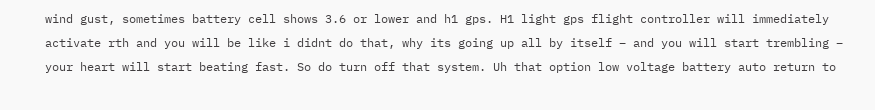wind gust, sometimes battery cell shows 3.6 or lower and h1 gps. H1 light gps flight controller will immediately activate rth and you will be like i didnt do that, why its going up all by itself – and you will start trembling – your heart will start beating fast. So do turn off that system. Uh that option low voltage battery auto return to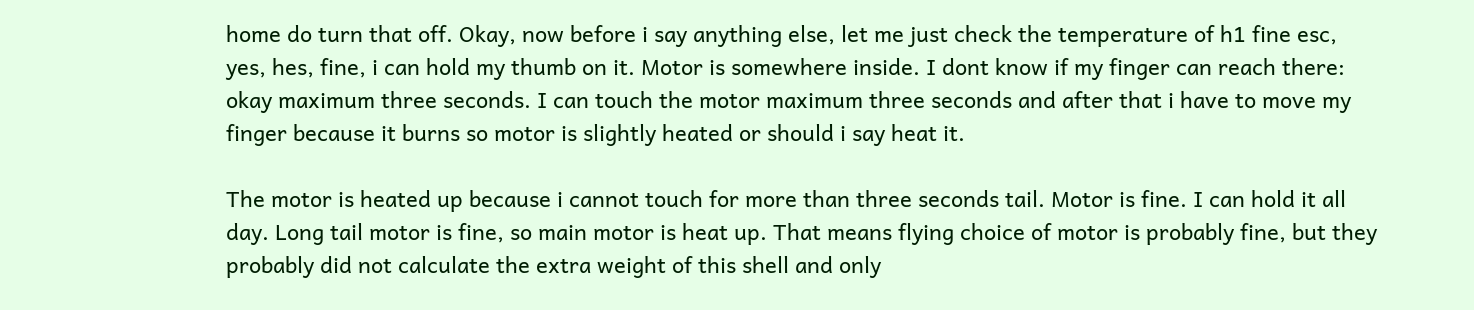home do turn that off. Okay, now before i say anything else, let me just check the temperature of h1 fine esc, yes, hes, fine, i can hold my thumb on it. Motor is somewhere inside. I dont know if my finger can reach there: okay maximum three seconds. I can touch the motor maximum three seconds and after that i have to move my finger because it burns so motor is slightly heated or should i say heat it.

The motor is heated up because i cannot touch for more than three seconds tail. Motor is fine. I can hold it all day. Long tail motor is fine, so main motor is heat up. That means flying choice of motor is probably fine, but they probably did not calculate the extra weight of this shell and only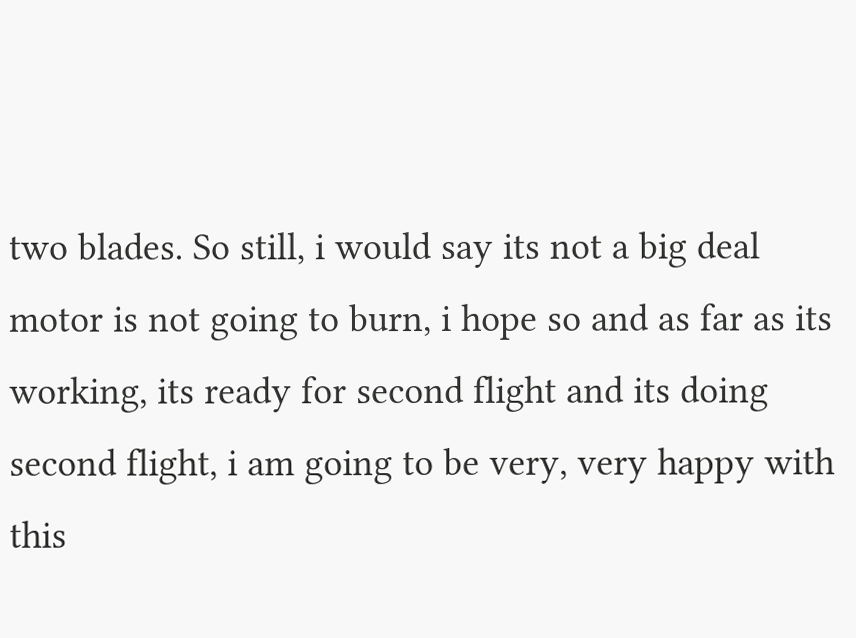two blades. So still, i would say its not a big deal motor is not going to burn, i hope so and as far as its working, its ready for second flight and its doing second flight, i am going to be very, very happy with this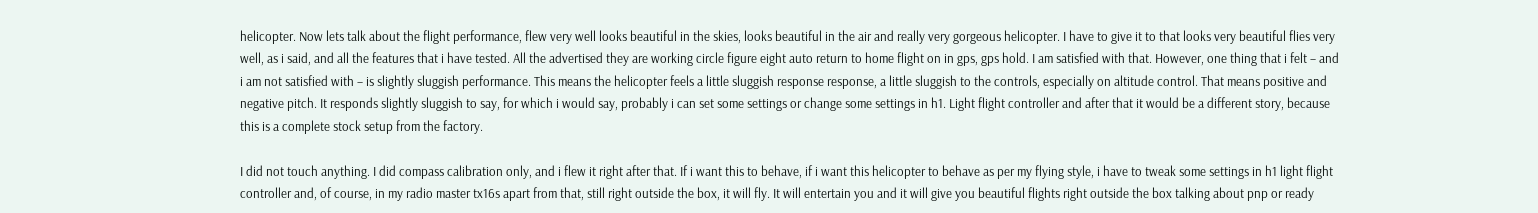helicopter. Now lets talk about the flight performance, flew very well looks beautiful in the skies, looks beautiful in the air and really very gorgeous helicopter. I have to give it to that looks very beautiful flies very well, as i said, and all the features that i have tested. All the advertised they are working circle figure eight auto return to home flight on in gps, gps hold. I am satisfied with that. However, one thing that i felt – and i am not satisfied with – is slightly sluggish performance. This means the helicopter feels a little sluggish response response, a little sluggish to the controls, especially on altitude control. That means positive and negative pitch. It responds slightly sluggish to say, for which i would say, probably i can set some settings or change some settings in h1. Light flight controller and after that it would be a different story, because this is a complete stock setup from the factory.

I did not touch anything. I did compass calibration only, and i flew it right after that. If i want this to behave, if i want this helicopter to behave as per my flying style, i have to tweak some settings in h1 light flight controller and, of course, in my radio master tx16s apart from that, still right outside the box, it will fly. It will entertain you and it will give you beautiful flights right outside the box talking about pnp or ready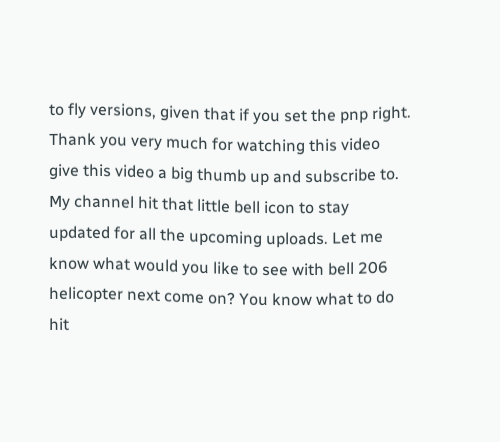to fly versions, given that if you set the pnp right. Thank you very much for watching this video give this video a big thumb up and subscribe to. My channel hit that little bell icon to stay updated for all the upcoming uploads. Let me know what would you like to see with bell 206 helicopter next come on? You know what to do hit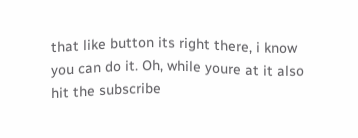that like button its right there, i know you can do it. Oh, while youre at it also hit the subscribe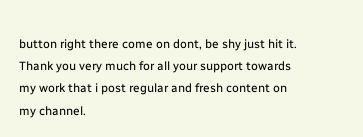button right there come on dont, be shy just hit it. Thank you very much for all your support towards my work that i post regular and fresh content on my channel.